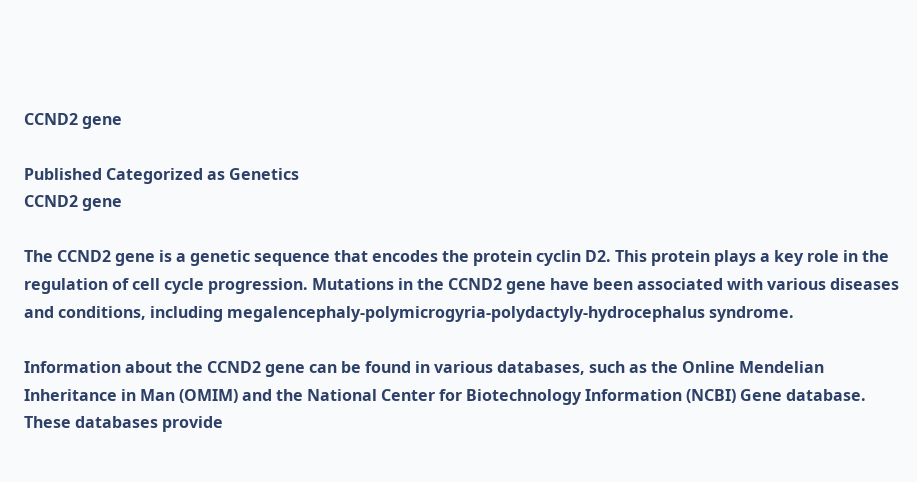CCND2 gene

Published Categorized as Genetics
CCND2 gene

The CCND2 gene is a genetic sequence that encodes the protein cyclin D2. This protein plays a key role in the regulation of cell cycle progression. Mutations in the CCND2 gene have been associated with various diseases and conditions, including megalencephaly-polymicrogyria-polydactyly-hydrocephalus syndrome.

Information about the CCND2 gene can be found in various databases, such as the Online Mendelian Inheritance in Man (OMIM) and the National Center for Biotechnology Information (NCBI) Gene database. These databases provide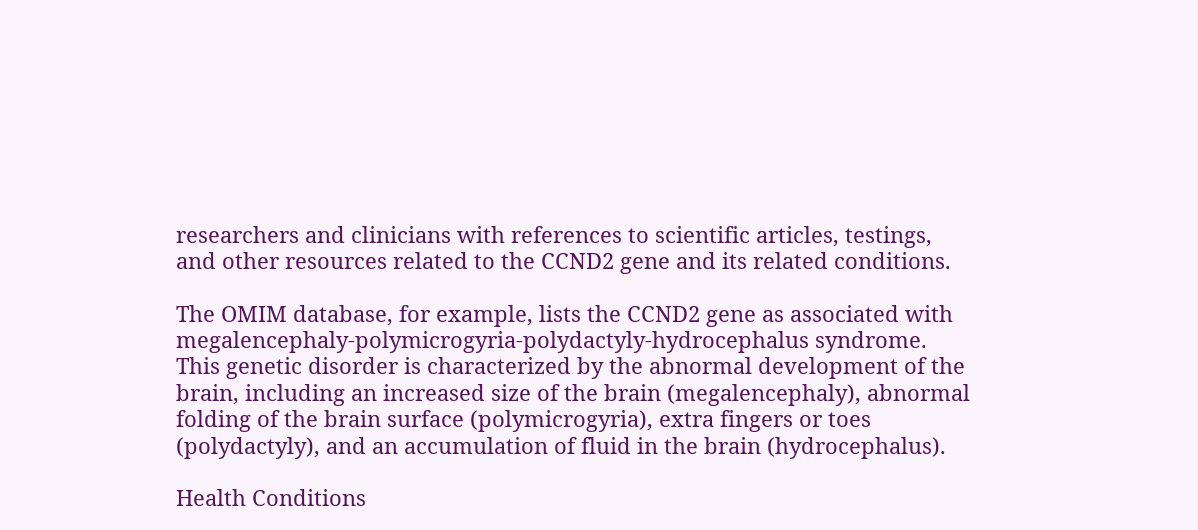researchers and clinicians with references to scientific articles, testings, and other resources related to the CCND2 gene and its related conditions.

The OMIM database, for example, lists the CCND2 gene as associated with megalencephaly-polymicrogyria-polydactyly-hydrocephalus syndrome. This genetic disorder is characterized by the abnormal development of the brain, including an increased size of the brain (megalencephaly), abnormal folding of the brain surface (polymicrogyria), extra fingers or toes (polydactyly), and an accumulation of fluid in the brain (hydrocephalus).

Health Conditions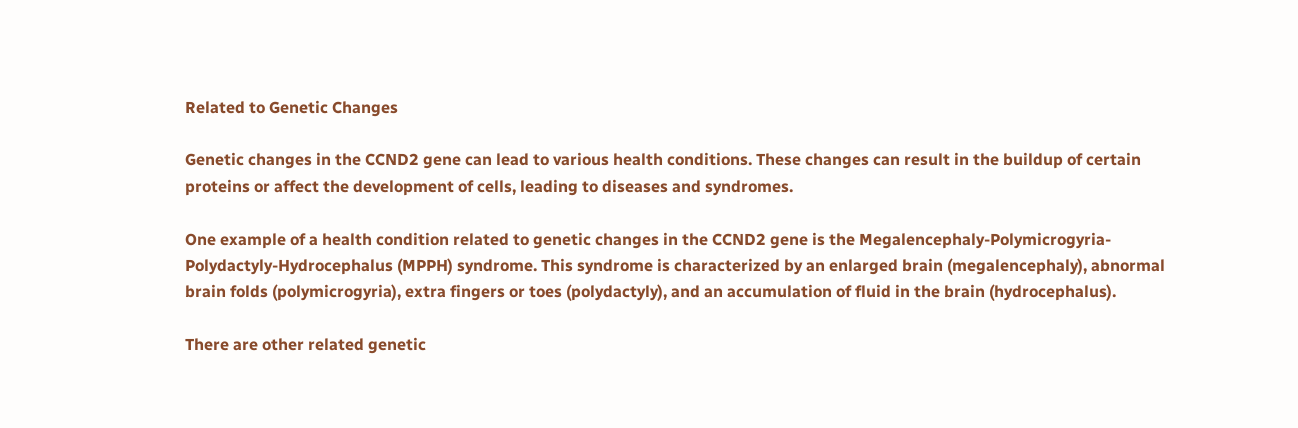Related to Genetic Changes

Genetic changes in the CCND2 gene can lead to various health conditions. These changes can result in the buildup of certain proteins or affect the development of cells, leading to diseases and syndromes.

One example of a health condition related to genetic changes in the CCND2 gene is the Megalencephaly-Polymicrogyria-Polydactyly-Hydrocephalus (MPPH) syndrome. This syndrome is characterized by an enlarged brain (megalencephaly), abnormal brain folds (polymicrogyria), extra fingers or toes (polydactyly), and an accumulation of fluid in the brain (hydrocephalus).

There are other related genetic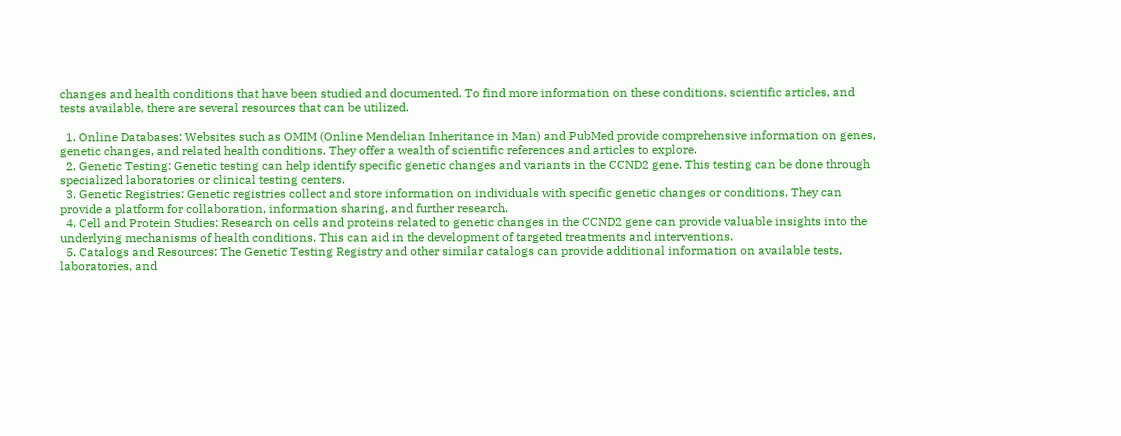changes and health conditions that have been studied and documented. To find more information on these conditions, scientific articles, and tests available, there are several resources that can be utilized.

  1. Online Databases: Websites such as OMIM (Online Mendelian Inheritance in Man) and PubMed provide comprehensive information on genes, genetic changes, and related health conditions. They offer a wealth of scientific references and articles to explore.
  2. Genetic Testing: Genetic testing can help identify specific genetic changes and variants in the CCND2 gene. This testing can be done through specialized laboratories or clinical testing centers.
  3. Genetic Registries: Genetic registries collect and store information on individuals with specific genetic changes or conditions. They can provide a platform for collaboration, information sharing, and further research.
  4. Cell and Protein Studies: Research on cells and proteins related to genetic changes in the CCND2 gene can provide valuable insights into the underlying mechanisms of health conditions. This can aid in the development of targeted treatments and interventions.
  5. Catalogs and Resources: The Genetic Testing Registry and other similar catalogs can provide additional information on available tests, laboratories, and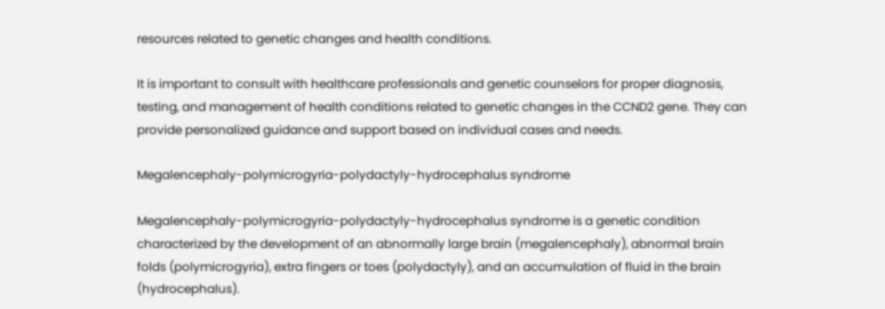resources related to genetic changes and health conditions.

It is important to consult with healthcare professionals and genetic counselors for proper diagnosis, testing, and management of health conditions related to genetic changes in the CCND2 gene. They can provide personalized guidance and support based on individual cases and needs.

Megalencephaly-polymicrogyria-polydactyly-hydrocephalus syndrome

Megalencephaly-polymicrogyria-polydactyly-hydrocephalus syndrome is a genetic condition characterized by the development of an abnormally large brain (megalencephaly), abnormal brain folds (polymicrogyria), extra fingers or toes (polydactyly), and an accumulation of fluid in the brain (hydrocephalus).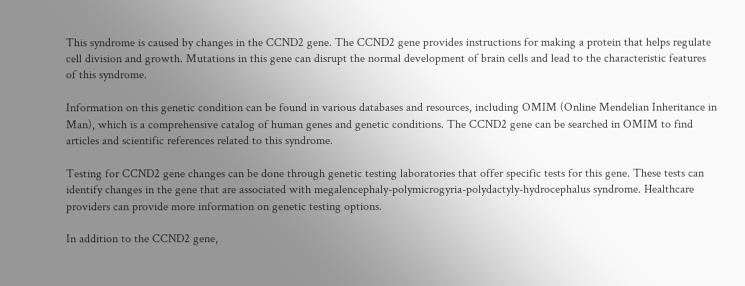This syndrome is caused by changes in the CCND2 gene. The CCND2 gene provides instructions for making a protein that helps regulate cell division and growth. Mutations in this gene can disrupt the normal development of brain cells and lead to the characteristic features of this syndrome.

Information on this genetic condition can be found in various databases and resources, including OMIM (Online Mendelian Inheritance in Man), which is a comprehensive catalog of human genes and genetic conditions. The CCND2 gene can be searched in OMIM to find articles and scientific references related to this syndrome.

Testing for CCND2 gene changes can be done through genetic testing laboratories that offer specific tests for this gene. These tests can identify changes in the gene that are associated with megalencephaly-polymicrogyria-polydactyly-hydrocephalus syndrome. Healthcare providers can provide more information on genetic testing options.

In addition to the CCND2 gene,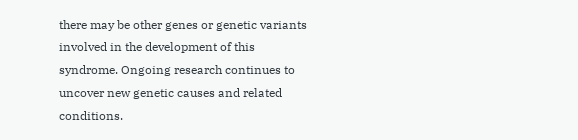there may be other genes or genetic variants involved in the development of this syndrome. Ongoing research continues to uncover new genetic causes and related conditions.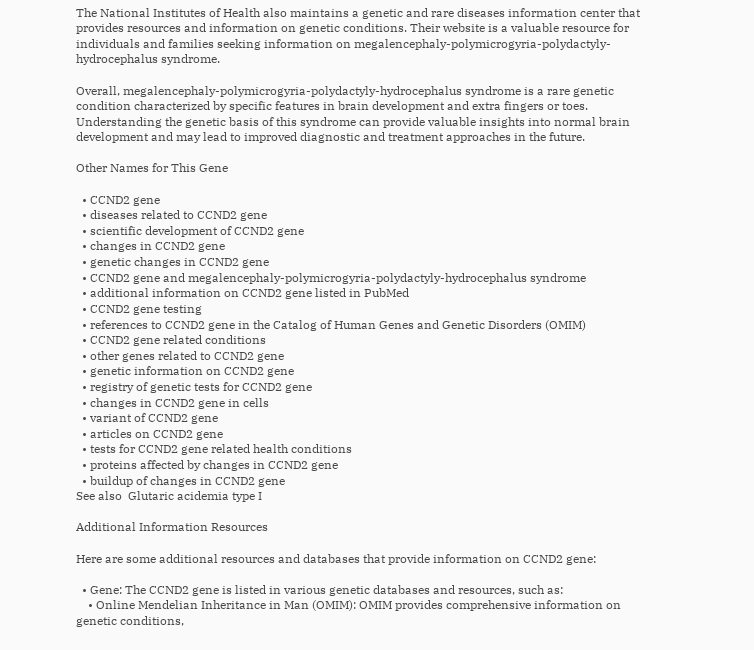The National Institutes of Health also maintains a genetic and rare diseases information center that provides resources and information on genetic conditions. Their website is a valuable resource for individuals and families seeking information on megalencephaly-polymicrogyria-polydactyly-hydrocephalus syndrome.

Overall, megalencephaly-polymicrogyria-polydactyly-hydrocephalus syndrome is a rare genetic condition characterized by specific features in brain development and extra fingers or toes. Understanding the genetic basis of this syndrome can provide valuable insights into normal brain development and may lead to improved diagnostic and treatment approaches in the future.

Other Names for This Gene

  • CCND2 gene
  • diseases related to CCND2 gene
  • scientific development of CCND2 gene
  • changes in CCND2 gene
  • genetic changes in CCND2 gene
  • CCND2 gene and megalencephaly-polymicrogyria-polydactyly-hydrocephalus syndrome
  • additional information on CCND2 gene listed in PubMed
  • CCND2 gene testing
  • references to CCND2 gene in the Catalog of Human Genes and Genetic Disorders (OMIM)
  • CCND2 gene related conditions
  • other genes related to CCND2 gene
  • genetic information on CCND2 gene
  • registry of genetic tests for CCND2 gene
  • changes in CCND2 gene in cells
  • variant of CCND2 gene
  • articles on CCND2 gene
  • tests for CCND2 gene related health conditions
  • proteins affected by changes in CCND2 gene
  • buildup of changes in CCND2 gene
See also  Glutaric acidemia type I

Additional Information Resources

Here are some additional resources and databases that provide information on CCND2 gene:

  • Gene: The CCND2 gene is listed in various genetic databases and resources, such as:
    • Online Mendelian Inheritance in Man (OMIM): OMIM provides comprehensive information on genetic conditions,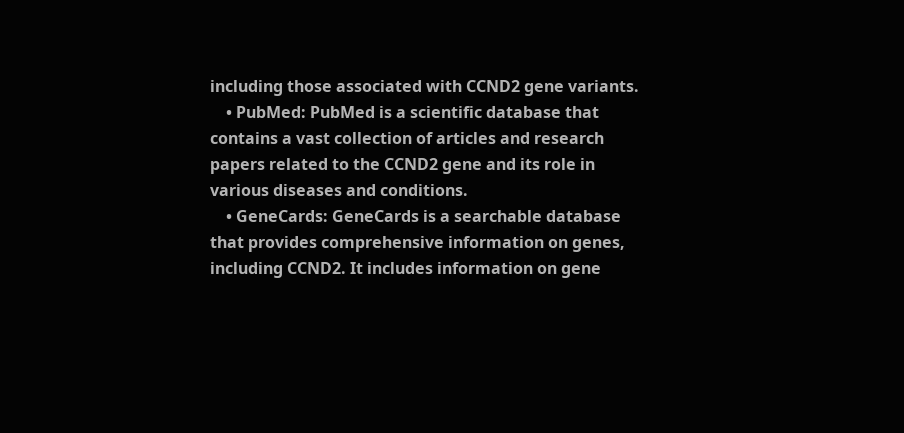including those associated with CCND2 gene variants.
    • PubMed: PubMed is a scientific database that contains a vast collection of articles and research papers related to the CCND2 gene and its role in various diseases and conditions.
    • GeneCards: GeneCards is a searchable database that provides comprehensive information on genes, including CCND2. It includes information on gene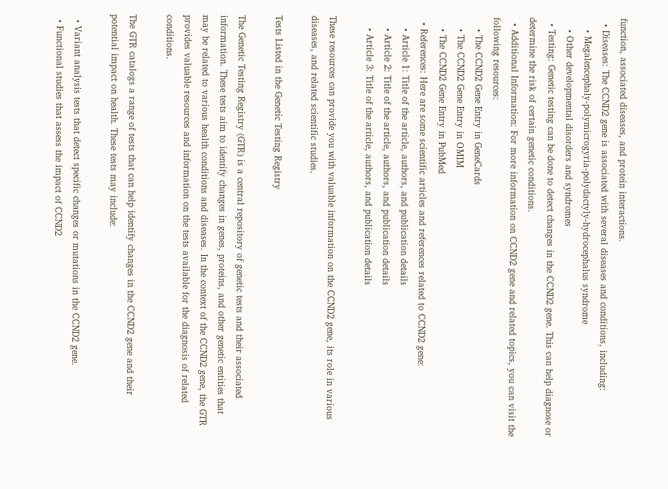function, associated diseases, and protein interactions.
  • Diseases: The CCND2 gene is associated with several diseases and conditions, including:
    • Megalencephaly-polymicrogyria-polydactyly-hydrocephalus syndrome
    • Other developmental disorders and syndromes
  • Testing: Genetic testing can be done to detect changes in the CCND2 gene. This can help diagnose or determine the risk of certain genetic conditions.
  • Additional Information: For more information on CCND2 gene and related topics, you can visit the following resources:
    • The CCND2 Gene Entry in GeneCards
    • The CCND2 Gene Entry in OMIM
    • The CCND2 Gene Entry in PubMed
  • References: Here are some scientific articles and references related to CCND2 gene:
    • Article 1: Title of the article, authors, and publication details
    • Article 2: Title of the article, authors, and publication details
    • Article 3: Title of the article, authors, and publication details

These resources can provide you with valuable information on the CCND2 gene, its role in various diseases, and related scientific studies.

Tests Listed in the Genetic Testing Registry

The Genetic Testing Registry (GTR) is a central repository of genetic tests and their associated information. These tests aim to identify changes in genes, proteins, and other genetic entities that may be related to various health conditions and diseases. In the context of the CCND2 gene, the GTR provides valuable resources and information on the tests available for the diagnosis of related conditions.

The GTR catalogs a range of tests that can help identify changes in the CCND2 gene and their potential impact on health. These tests may include:

  • Variant analysis tests that detect specific changes or mutations in the CCND2 gene.
  • Functional studies that assess the impact of CCND2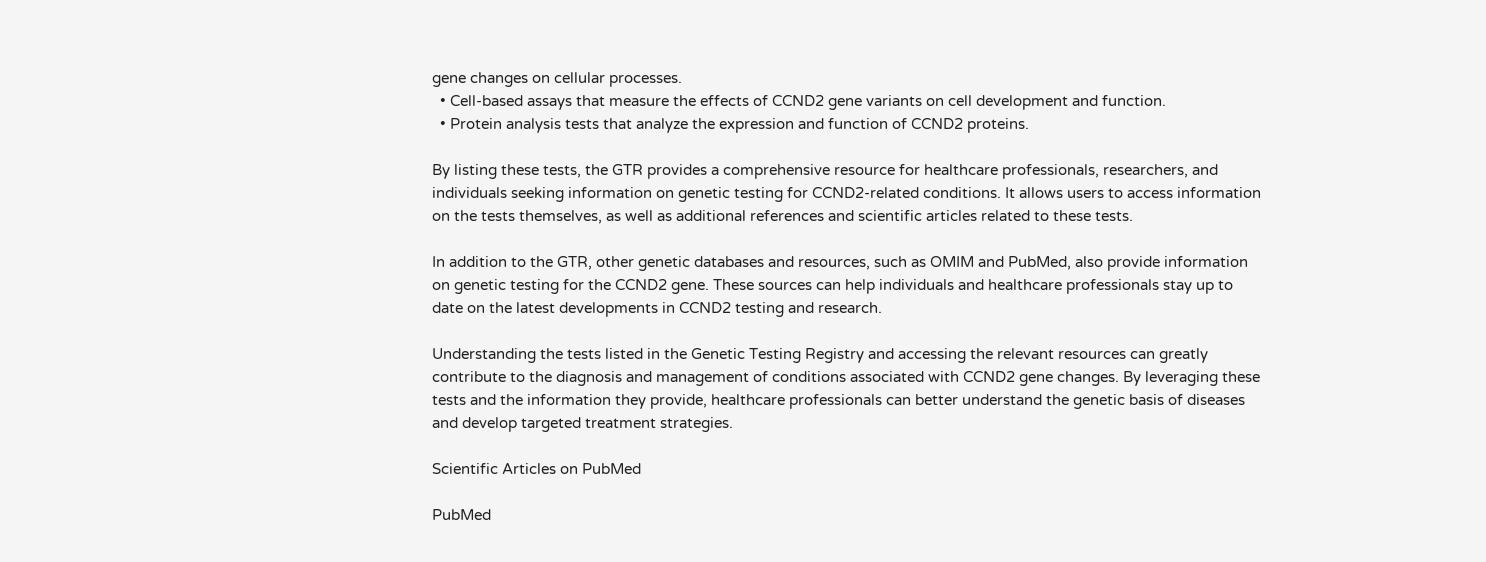gene changes on cellular processes.
  • Cell-based assays that measure the effects of CCND2 gene variants on cell development and function.
  • Protein analysis tests that analyze the expression and function of CCND2 proteins.

By listing these tests, the GTR provides a comprehensive resource for healthcare professionals, researchers, and individuals seeking information on genetic testing for CCND2-related conditions. It allows users to access information on the tests themselves, as well as additional references and scientific articles related to these tests.

In addition to the GTR, other genetic databases and resources, such as OMIM and PubMed, also provide information on genetic testing for the CCND2 gene. These sources can help individuals and healthcare professionals stay up to date on the latest developments in CCND2 testing and research.

Understanding the tests listed in the Genetic Testing Registry and accessing the relevant resources can greatly contribute to the diagnosis and management of conditions associated with CCND2 gene changes. By leveraging these tests and the information they provide, healthcare professionals can better understand the genetic basis of diseases and develop targeted treatment strategies.

Scientific Articles on PubMed

PubMed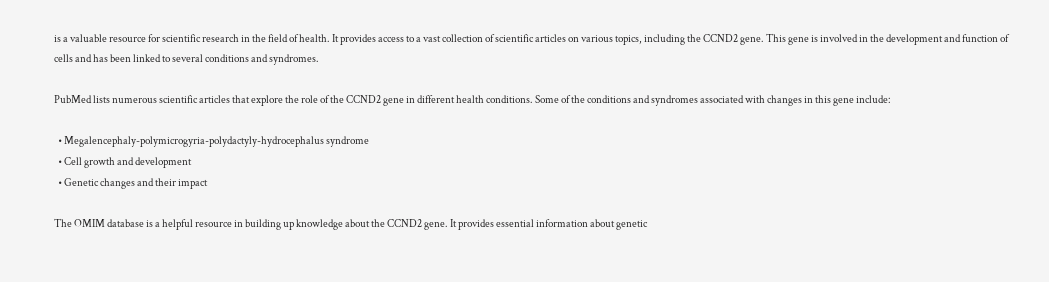is a valuable resource for scientific research in the field of health. It provides access to a vast collection of scientific articles on various topics, including the CCND2 gene. This gene is involved in the development and function of cells and has been linked to several conditions and syndromes.

PubMed lists numerous scientific articles that explore the role of the CCND2 gene in different health conditions. Some of the conditions and syndromes associated with changes in this gene include:

  • Megalencephaly-polymicrogyria-polydactyly-hydrocephalus syndrome
  • Cell growth and development
  • Genetic changes and their impact

The OMIM database is a helpful resource in building up knowledge about the CCND2 gene. It provides essential information about genetic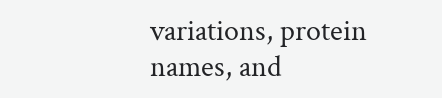variations, protein names, and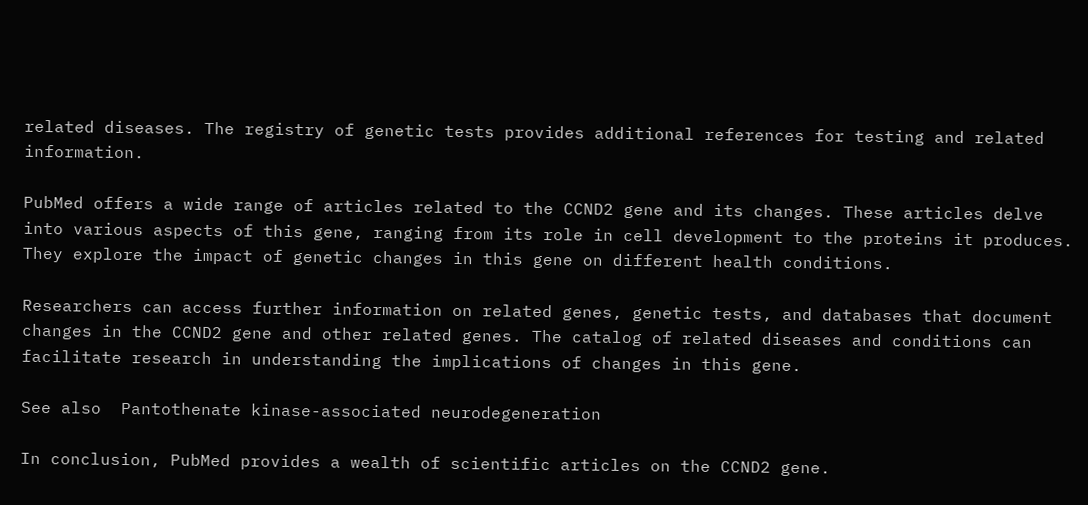related diseases. The registry of genetic tests provides additional references for testing and related information.

PubMed offers a wide range of articles related to the CCND2 gene and its changes. These articles delve into various aspects of this gene, ranging from its role in cell development to the proteins it produces. They explore the impact of genetic changes in this gene on different health conditions.

Researchers can access further information on related genes, genetic tests, and databases that document changes in the CCND2 gene and other related genes. The catalog of related diseases and conditions can facilitate research in understanding the implications of changes in this gene.

See also  Pantothenate kinase-associated neurodegeneration

In conclusion, PubMed provides a wealth of scientific articles on the CCND2 gene.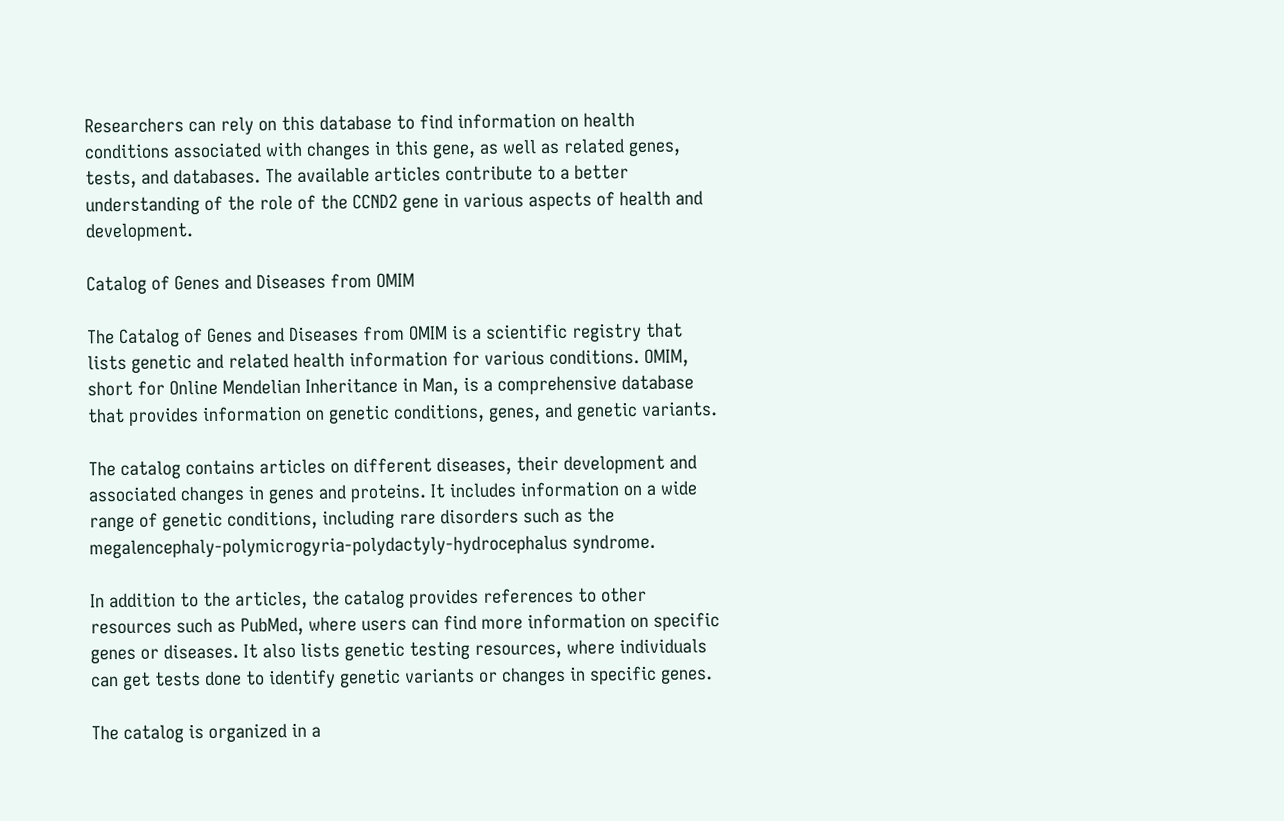Researchers can rely on this database to find information on health conditions associated with changes in this gene, as well as related genes, tests, and databases. The available articles contribute to a better understanding of the role of the CCND2 gene in various aspects of health and development.

Catalog of Genes and Diseases from OMIM

The Catalog of Genes and Diseases from OMIM is a scientific registry that lists genetic and related health information for various conditions. OMIM, short for Online Mendelian Inheritance in Man, is a comprehensive database that provides information on genetic conditions, genes, and genetic variants.

The catalog contains articles on different diseases, their development and associated changes in genes and proteins. It includes information on a wide range of genetic conditions, including rare disorders such as the megalencephaly-polymicrogyria-polydactyly-hydrocephalus syndrome.

In addition to the articles, the catalog provides references to other resources such as PubMed, where users can find more information on specific genes or diseases. It also lists genetic testing resources, where individuals can get tests done to identify genetic variants or changes in specific genes.

The catalog is organized in a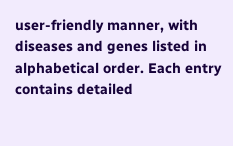user-friendly manner, with diseases and genes listed in alphabetical order. Each entry contains detailed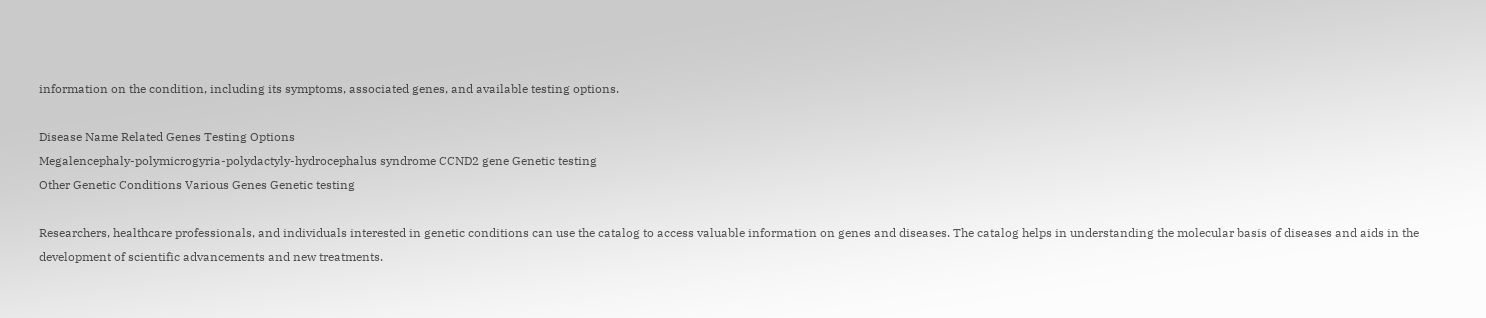information on the condition, including its symptoms, associated genes, and available testing options.

Disease Name Related Genes Testing Options
Megalencephaly-polymicrogyria-polydactyly-hydrocephalus syndrome CCND2 gene Genetic testing
Other Genetic Conditions Various Genes Genetic testing

Researchers, healthcare professionals, and individuals interested in genetic conditions can use the catalog to access valuable information on genes and diseases. The catalog helps in understanding the molecular basis of diseases and aids in the development of scientific advancements and new treatments.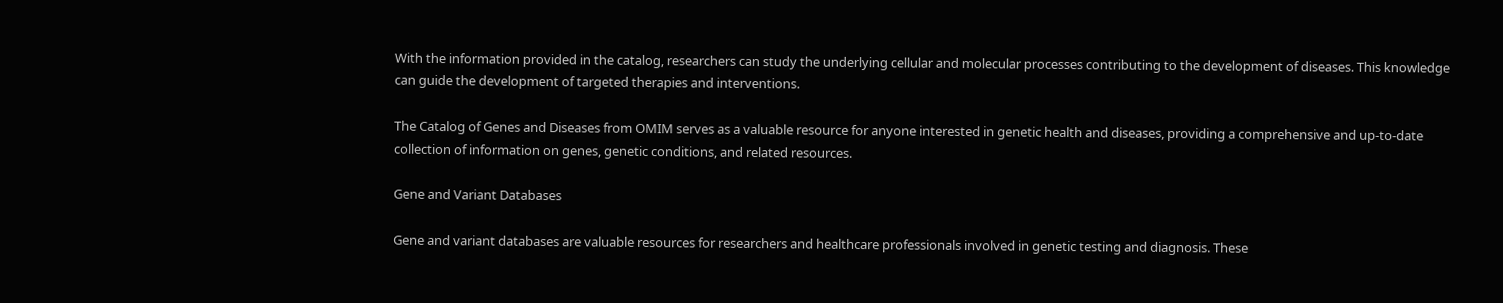With the information provided in the catalog, researchers can study the underlying cellular and molecular processes contributing to the development of diseases. This knowledge can guide the development of targeted therapies and interventions.

The Catalog of Genes and Diseases from OMIM serves as a valuable resource for anyone interested in genetic health and diseases, providing a comprehensive and up-to-date collection of information on genes, genetic conditions, and related resources.

Gene and Variant Databases

Gene and variant databases are valuable resources for researchers and healthcare professionals involved in genetic testing and diagnosis. These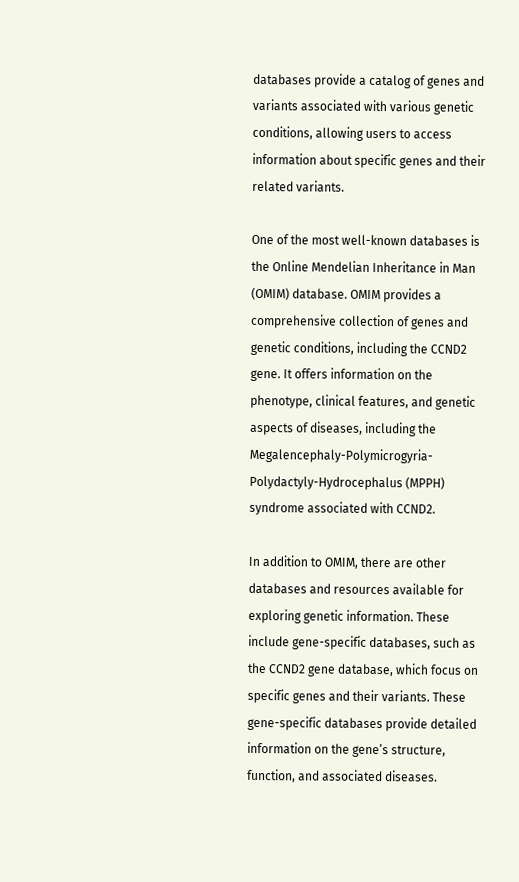databases provide a catalog of genes and variants associated with various genetic conditions, allowing users to access information about specific genes and their related variants.

One of the most well-known databases is the Online Mendelian Inheritance in Man (OMIM) database. OMIM provides a comprehensive collection of genes and genetic conditions, including the CCND2 gene. It offers information on the phenotype, clinical features, and genetic aspects of diseases, including the Megalencephaly-Polymicrogyria-Polydactyly-Hydrocephalus (MPPH) syndrome associated with CCND2.

In addition to OMIM, there are other databases and resources available for exploring genetic information. These include gene-specific databases, such as the CCND2 gene database, which focus on specific genes and their variants. These gene-specific databases provide detailed information on the gene’s structure, function, and associated diseases.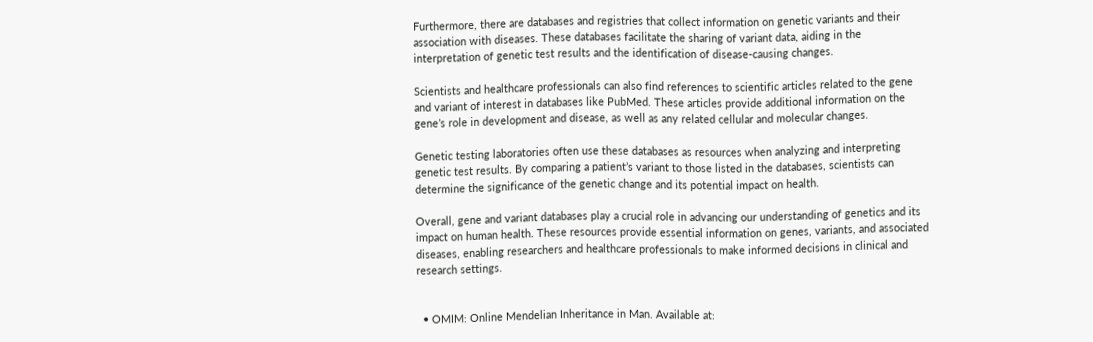Furthermore, there are databases and registries that collect information on genetic variants and their association with diseases. These databases facilitate the sharing of variant data, aiding in the interpretation of genetic test results and the identification of disease-causing changes.

Scientists and healthcare professionals can also find references to scientific articles related to the gene and variant of interest in databases like PubMed. These articles provide additional information on the gene’s role in development and disease, as well as any related cellular and molecular changes.

Genetic testing laboratories often use these databases as resources when analyzing and interpreting genetic test results. By comparing a patient’s variant to those listed in the databases, scientists can determine the significance of the genetic change and its potential impact on health.

Overall, gene and variant databases play a crucial role in advancing our understanding of genetics and its impact on human health. These resources provide essential information on genes, variants, and associated diseases, enabling researchers and healthcare professionals to make informed decisions in clinical and research settings.


  • OMIM: Online Mendelian Inheritance in Man. Available at: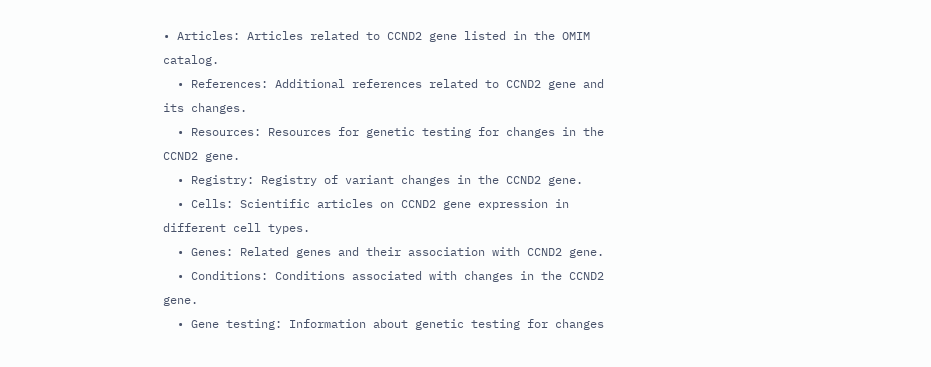• Articles: Articles related to CCND2 gene listed in the OMIM catalog.
  • References: Additional references related to CCND2 gene and its changes.
  • Resources: Resources for genetic testing for changes in the CCND2 gene.
  • Registry: Registry of variant changes in the CCND2 gene.
  • Cells: Scientific articles on CCND2 gene expression in different cell types.
  • Genes: Related genes and their association with CCND2 gene.
  • Conditions: Conditions associated with changes in the CCND2 gene.
  • Gene testing: Information about genetic testing for changes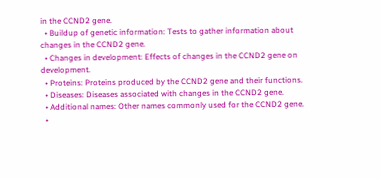in the CCND2 gene.
  • Buildup of genetic information: Tests to gather information about changes in the CCND2 gene.
  • Changes in development: Effects of changes in the CCND2 gene on development.
  • Proteins: Proteins produced by the CCND2 gene and their functions.
  • Diseases: Diseases associated with changes in the CCND2 gene.
  • Additional names: Other names commonly used for the CCND2 gene.
  •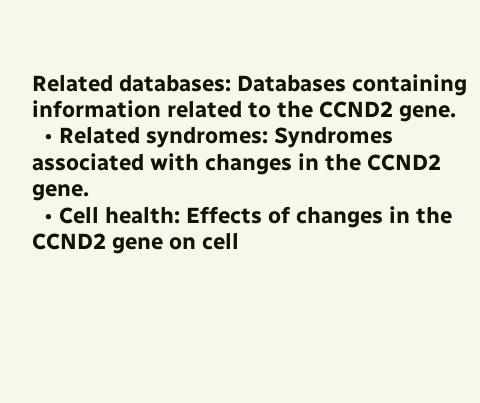Related databases: Databases containing information related to the CCND2 gene.
  • Related syndromes: Syndromes associated with changes in the CCND2 gene.
  • Cell health: Effects of changes in the CCND2 gene on cell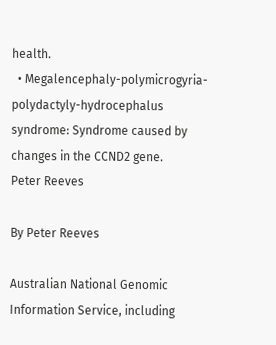health.
  • Megalencephaly-polymicrogyria-polydactyly-hydrocephalus syndrome: Syndrome caused by changes in the CCND2 gene.
Peter Reeves

By Peter Reeves

Australian National Genomic Information Service, including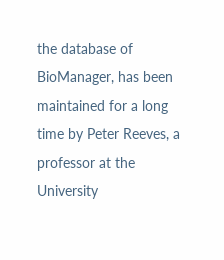the database of BioManager, has been maintained for a long time by Peter Reeves, a professor at the University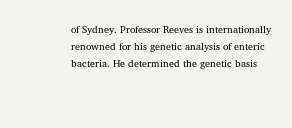of Sydney. Professor Reeves is internationally renowned for his genetic analysis of enteric bacteria. He determined the genetic basis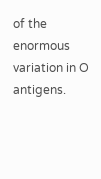of the enormous variation in O antigens.